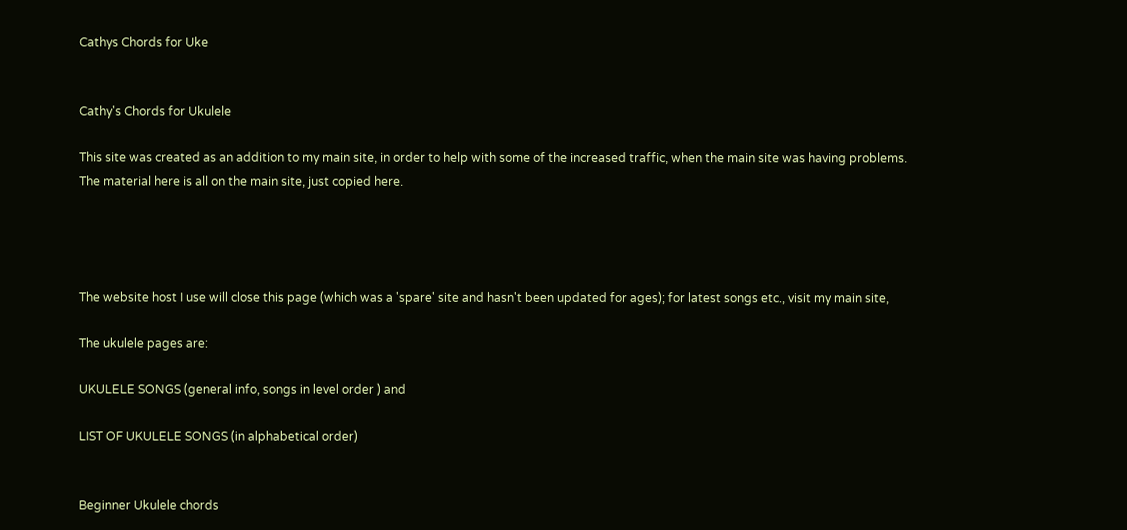Cathys Chords for Uke


Cathy's Chords for Ukulele

This site was created as an addition to my main site, in order to help with some of the increased traffic, when the main site was having problems. The material here is all on the main site, just copied here.




The website host I use will close this page (which was a 'spare' site and hasn't been updated for ages); for latest songs etc., visit my main site,

The ukulele pages are:

UKULELE SONGS (general info, songs in level order ) and

LIST OF UKULELE SONGS (in alphabetical order)


Beginner Ukulele chords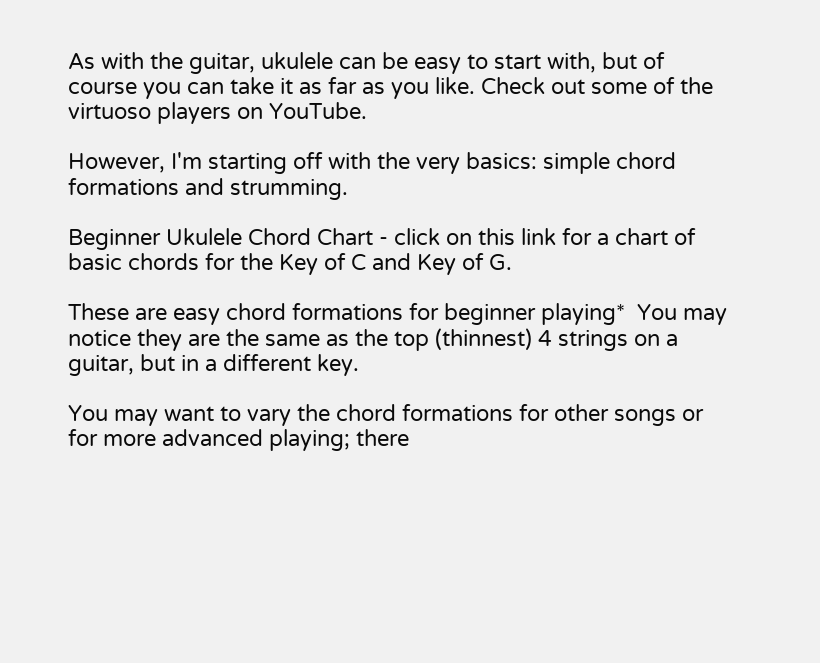As with the guitar, ukulele can be easy to start with, but of course you can take it as far as you like. Check out some of the virtuoso players on YouTube.

However, I'm starting off with the very basics: simple chord formations and strumming.

Beginner Ukulele Chord Chart - click on this link for a chart of basic chords for the Key of C and Key of G.

These are easy chord formations for beginner playing*  You may notice they are the same as the top (thinnest) 4 strings on a guitar, but in a different key.

You may want to vary the chord formations for other songs or for more advanced playing; there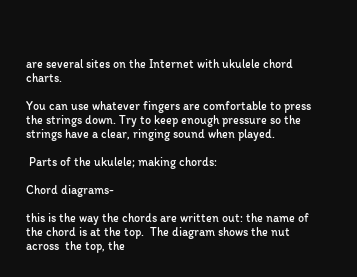are several sites on the Internet with ukulele chord charts.

You can use whatever fingers are comfortable to press the strings down. Try to keep enough pressure so the strings have a clear, ringing sound when played.

 Parts of the ukulele; making chords:

Chord diagrams-

this is the way the chords are written out: the name of the chord is at the top.  The diagram shows the nut across  the top, the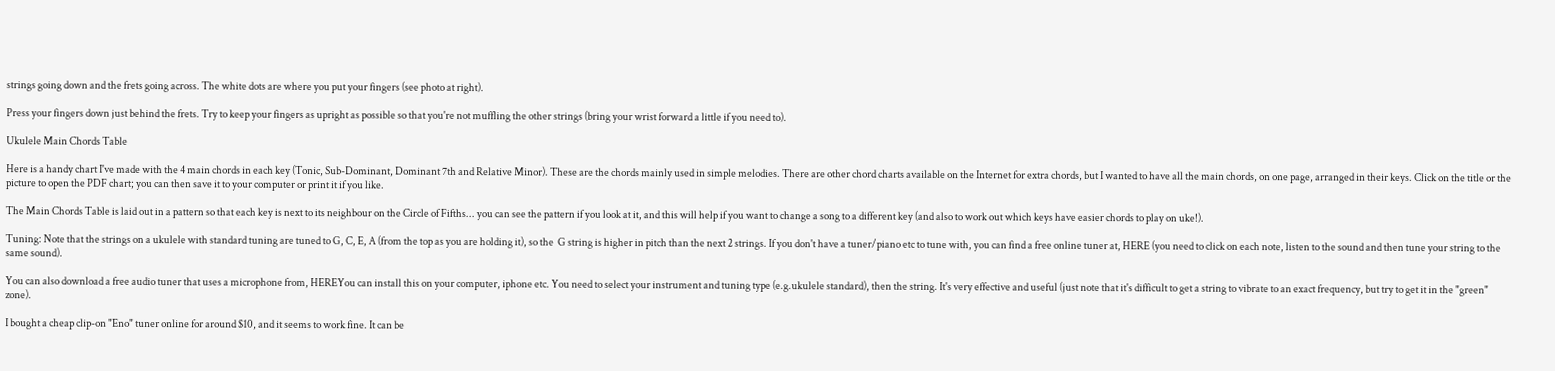strings going down and the frets going across. The white dots are where you put your fingers (see photo at right).

Press your fingers down just behind the frets. Try to keep your fingers as upright as possible so that you're not muffling the other strings (bring your wrist forward a little if you need to).

Ukulele Main Chords Table

Here is a handy chart I've made with the 4 main chords in each key (Tonic, Sub-Dominant, Dominant 7th and Relative Minor). These are the chords mainly used in simple melodies. There are other chord charts available on the Internet for extra chords, but I wanted to have all the main chords, on one page, arranged in their keys. Click on the title or the picture to open the PDF chart; you can then save it to your computer or print it if you like.

The Main Chords Table is laid out in a pattern so that each key is next to its neighbour on the Circle of Fifths... you can see the pattern if you look at it, and this will help if you want to change a song to a different key (and also to work out which keys have easier chords to play on uke!).

Tuning: Note that the strings on a ukulele with standard tuning are tuned to G, C, E, A (from the top as you are holding it), so the  G string is higher in pitch than the next 2 strings. If you don't have a tuner/piano etc to tune with, you can find a free online tuner at, HERE (you need to click on each note, listen to the sound and then tune your string to the same sound).

You can also download a free audio tuner that uses a microphone from, HEREYou can install this on your computer, iphone etc. You need to select your instrument and tuning type (e.g.ukulele standard), then the string. It's very effective and useful (just note that it's difficult to get a string to vibrate to an exact frequency, but try to get it in the "green" zone).

I bought a cheap clip-on "Eno" tuner online for around $10, and it seems to work fine. It can be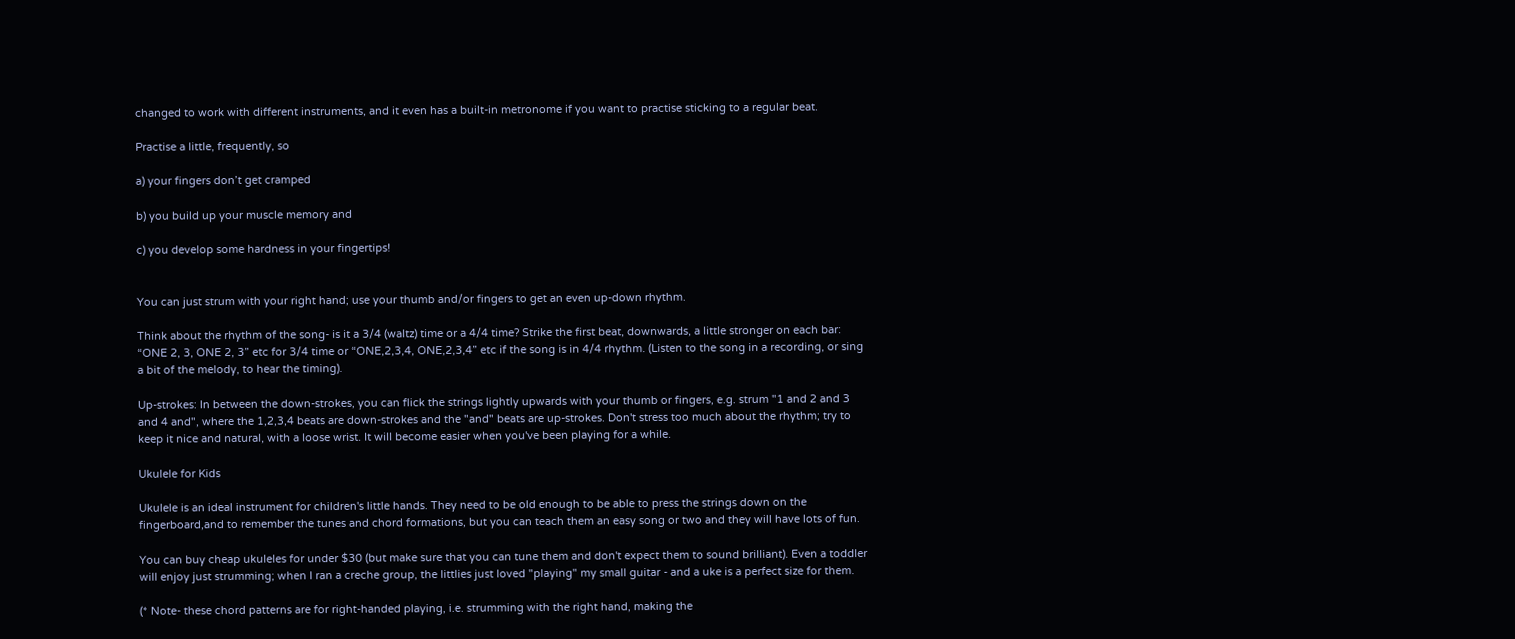changed to work with different instruments, and it even has a built-in metronome if you want to practise sticking to a regular beat.

Practise a little, frequently, so

a) your fingers don’t get cramped

b) you build up your muscle memory and

c) you develop some hardness in your fingertips!


You can just strum with your right hand; use your thumb and/or fingers to get an even up-down rhythm.

Think about the rhythm of the song- is it a 3/4 (waltz) time or a 4/4 time? Strike the first beat, downwards, a little stronger on each bar: “ONE 2, 3, ONE 2, 3” etc for 3/4 time or “ONE,2,3,4, ONE,2,3,4” etc if the song is in 4/4 rhythm. (Listen to the song in a recording, or sing a bit of the melody, to hear the timing).

Up-strokes: In between the down-strokes, you can flick the strings lightly upwards with your thumb or fingers, e.g. strum "1 and 2 and 3 and 4 and", where the 1,2,3,4 beats are down-strokes and the "and" beats are up-strokes. Don't stress too much about the rhythm; try to keep it nice and natural, with a loose wrist. It will become easier when you've been playing for a while.

Ukulele for Kids

Ukulele is an ideal instrument for children's little hands. They need to be old enough to be able to press the strings down on the fingerboard,and to remember the tunes and chord formations, but you can teach them an easy song or two and they will have lots of fun.

You can buy cheap ukuleles for under $30 (but make sure that you can tune them and don't expect them to sound brilliant). Even a toddler will enjoy just strumming; when I ran a creche group, the littlies just loved "playing" my small guitar - and a uke is a perfect size for them.

(* Note- these chord patterns are for right-handed playing, i.e. strumming with the right hand, making the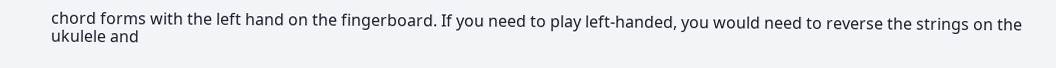chord forms with the left hand on the fingerboard. If you need to play left-handed, you would need to reverse the strings on the ukulele and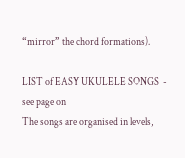“mirror” the chord formations).

LIST of EASY UKULELE SONGS  -  see page on
The songs are organised in levels,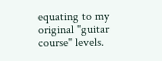equating to my original "guitar course" levels.